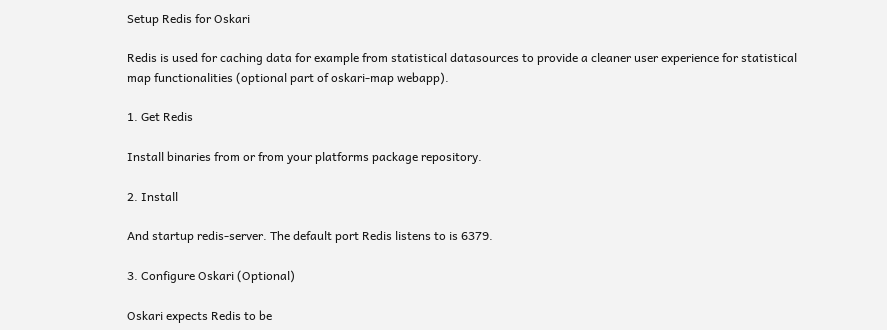Setup Redis for Oskari

Redis is used for caching data for example from statistical datasources to provide a cleaner user experience for statistical map functionalities (optional part of oskari-map webapp).

1. Get Redis

Install binaries from or from your platforms package repository.

2. Install

And startup redis-server. The default port Redis listens to is 6379.

3. Configure Oskari (Optional)

Oskari expects Redis to be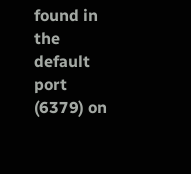found in the default port (6379) on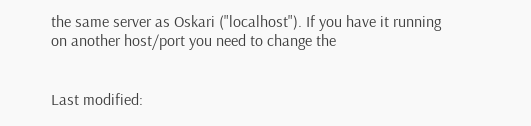the same server as Oskari ("localhost"). If you have it running on another host/port you need to change the


Last modified: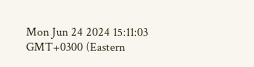Mon Jun 24 2024 15:11:03 GMT+0300 (Eastern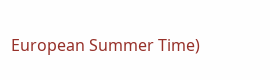European Summer Time)